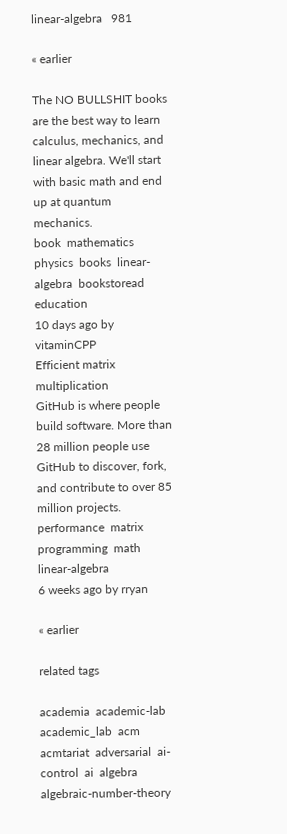linear-algebra   981

« earlier

The NO BULLSHIT books are the best way to learn calculus, mechanics, and linear algebra. We'll start with basic math and end up at quantum mechanics.
book  mathematics  physics  books  linear-algebra  bookstoread  education
10 days ago by vitaminCPP
Efficient matrix multiplication
GitHub is where people build software. More than 28 million people use GitHub to discover, fork, and contribute to over 85 million projects.
performance  matrix  programming  math  linear-algebra
6 weeks ago by rryan

« earlier

related tags

academia  academic-lab  academic_lab  acm  acmtariat  adversarial  ai-control  ai  algebra  algebraic-number-theory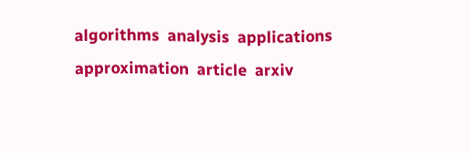algorithms  analysis  applications  approximation  article  arxiv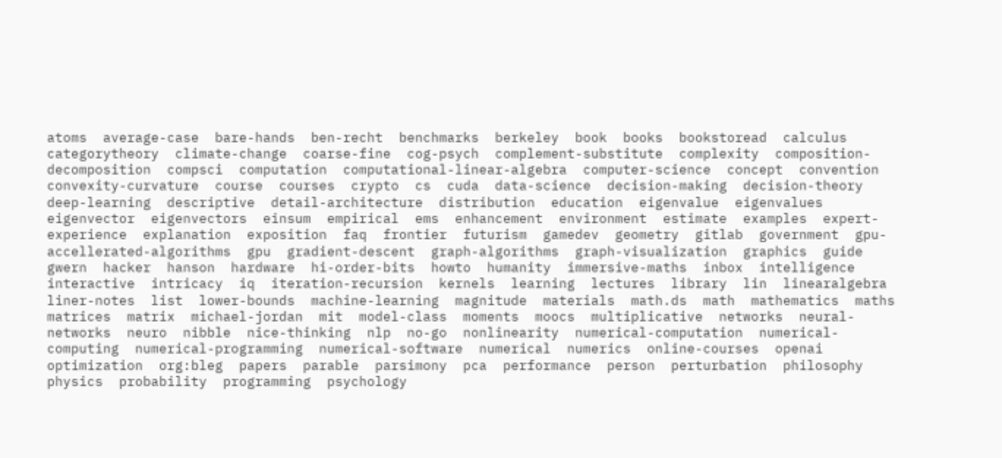atoms  average-case  bare-hands  ben-recht  benchmarks  berkeley  book  books  bookstoread  calculus  categorytheory  climate-change  coarse-fine  cog-psych  complement-substitute  complexity  composition-decomposition  compsci  computation  computational-linear-algebra  computer-science  concept  convention  convexity-curvature  course  courses  crypto  cs  cuda  data-science  decision-making  decision-theory  deep-learning  descriptive  detail-architecture  distribution  education  eigenvalue  eigenvalues  eigenvector  eigenvectors  einsum  empirical  ems  enhancement  environment  estimate  examples  expert-experience  explanation  exposition  faq  frontier  futurism  gamedev  geometry  gitlab  government  gpu-accellerated-algorithms  gpu  gradient-descent  graph-algorithms  graph-visualization  graphics  guide  gwern  hacker  hanson  hardware  hi-order-bits  howto  humanity  immersive-maths  inbox  intelligence  interactive  intricacy  iq  iteration-recursion  kernels  learning  lectures  library  lin  linearalgebra  liner-notes  list  lower-bounds  machine-learning  magnitude  materials  math.ds  math  mathematics  maths  matrices  matrix  michael-jordan  mit  model-class  moments  moocs  multiplicative  networks  neural-networks  neuro  nibble  nice-thinking  nlp  no-go  nonlinearity  numerical-computation  numerical-computing  numerical-programming  numerical-software  numerical  numerics  online-courses  openai  optimization  org:bleg  papers  parable  parsimony  pca  performance  person  perturbation  philosophy  physics  probability  programming  psychology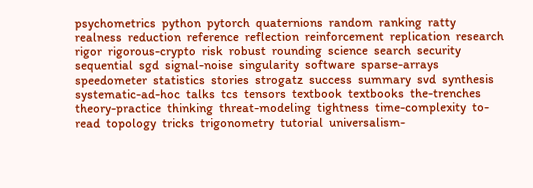psychometrics  python  pytorch  quaternions  random  ranking  ratty  realness  reduction  reference  reflection  reinforcement  replication  research  rigor  rigorous-crypto  risk  robust  rounding  science  search  security  sequential  sgd  signal-noise  singularity  software  sparse-arrays  speedometer  statistics  stories  strogatz  success  summary  svd  synthesis  systematic-ad-hoc  talks  tcs  tensors  textbook  textbooks  the-trenches  theory-practice  thinking  threat-modeling  tightness  time-complexity  to-read  topology  tricks  trigonometry  tutorial  universalism-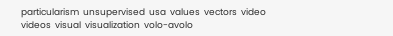particularism  unsupervised  usa  values  vectors  video  videos  visual  visualization  volo-avolo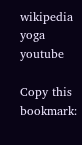wikipedia  yoga  youtube

Copy this bookmark: